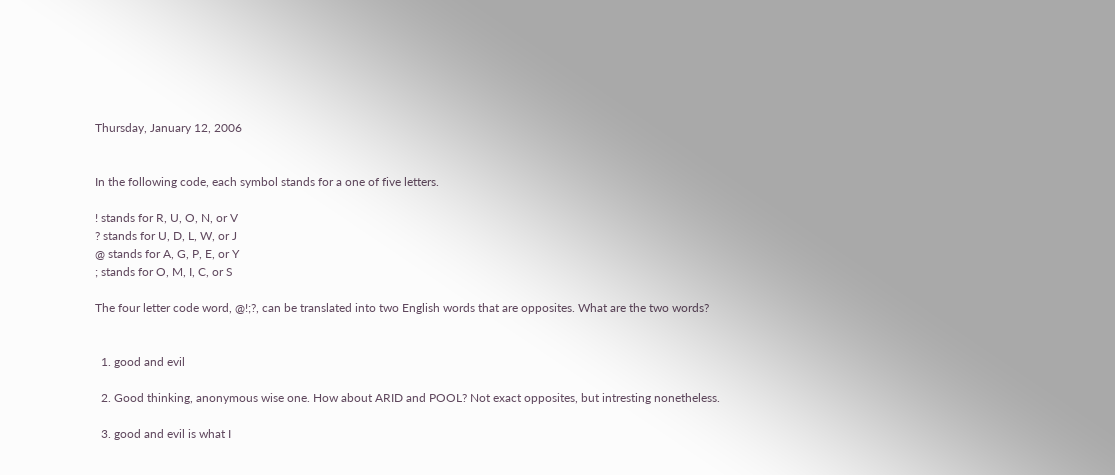Thursday, January 12, 2006


In the following code, each symbol stands for a one of five letters.

! stands for R, U, O, N, or V
? stands for U, D, L, W, or J
@ stands for A, G, P, E, or Y
; stands for O, M, I, C, or S

The four letter code word, @!;?, can be translated into two English words that are opposites. What are the two words?


  1. good and evil

  2. Good thinking, anonymous wise one. How about ARID and POOL? Not exact opposites, but intresting nonetheless.

  3. good and evil is what I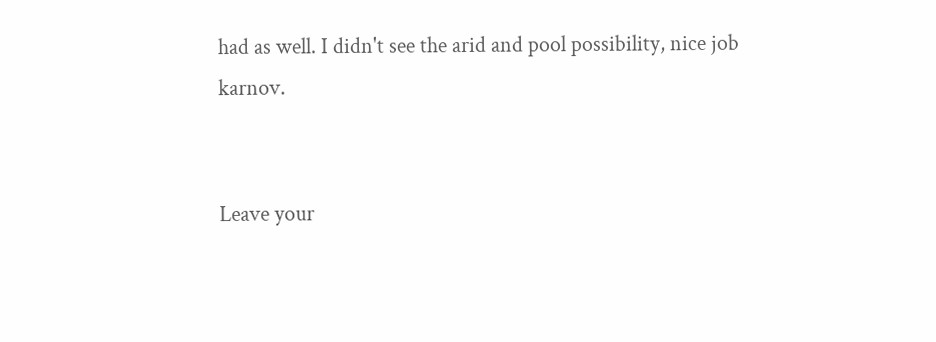had as well. I didn't see the arid and pool possibility, nice job karnov.


Leave your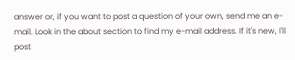answer or, if you want to post a question of your own, send me an e-mail. Look in the about section to find my e-mail address. If it's new, I'll post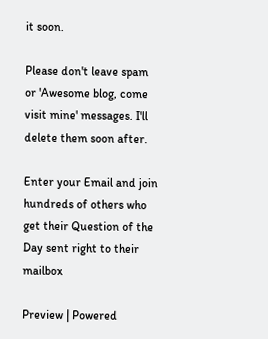it soon.

Please don't leave spam or 'Awesome blog, come visit mine' messages. I'll delete them soon after.

Enter your Email and join hundreds of others who get their Question of the Day sent right to their mailbox

Preview | Powered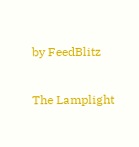by FeedBlitz

The Lamplight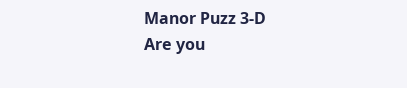Manor Puzz 3-D
Are you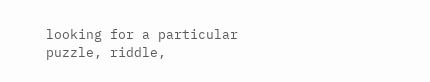looking for a particular puzzle, riddle,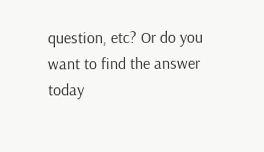question, etc? Or do you want to find the answer today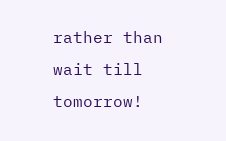rather than wait till tomorrow!